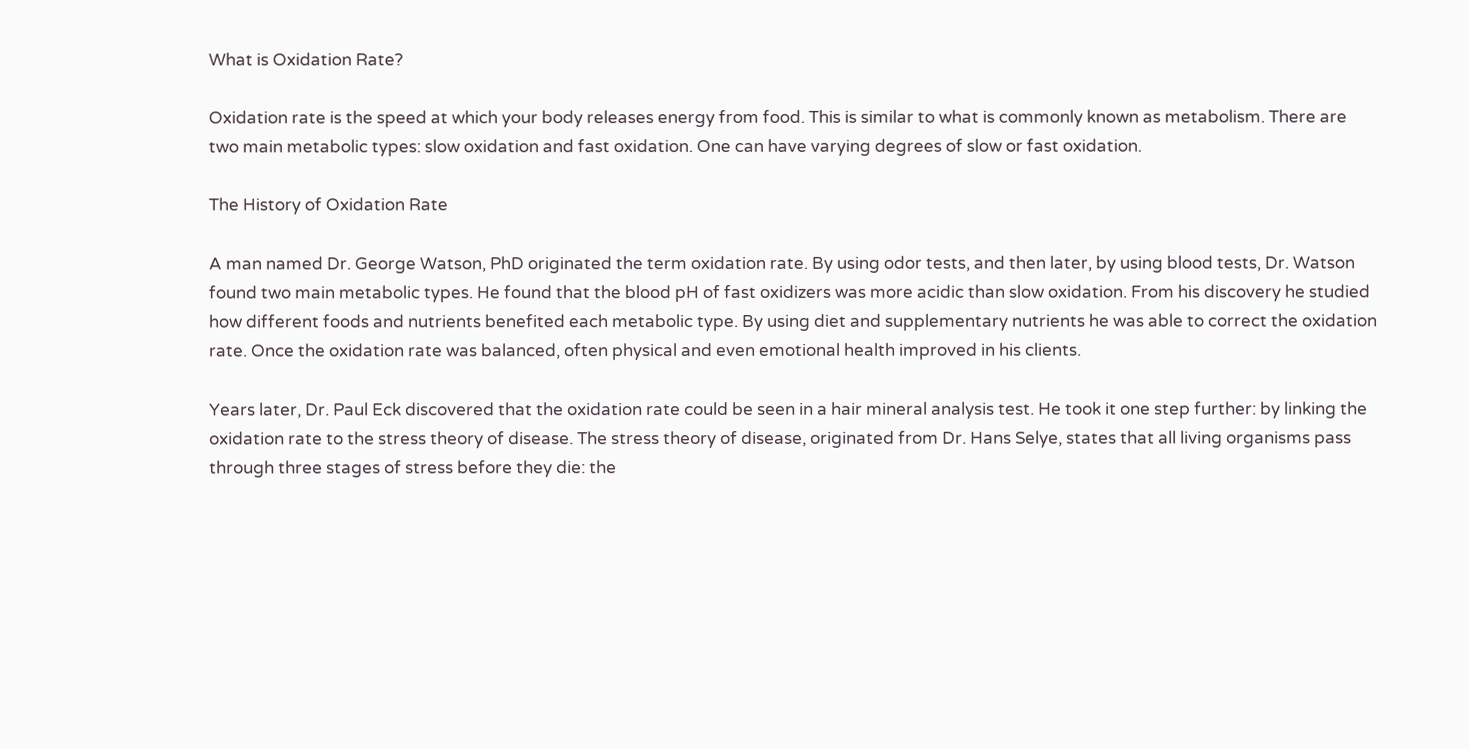What is Oxidation Rate?

Oxidation rate is the speed at which your body releases energy from food. This is similar to what is commonly known as metabolism. There are two main metabolic types: slow oxidation and fast oxidation. One can have varying degrees of slow or fast oxidation.

The History of Oxidation Rate

A man named Dr. George Watson, PhD originated the term oxidation rate. By using odor tests, and then later, by using blood tests, Dr. Watson found two main metabolic types. He found that the blood pH of fast oxidizers was more acidic than slow oxidation. From his discovery he studied how different foods and nutrients benefited each metabolic type. By using diet and supplementary nutrients he was able to correct the oxidation rate. Once the oxidation rate was balanced, often physical and even emotional health improved in his clients.

Years later, Dr. Paul Eck discovered that the oxidation rate could be seen in a hair mineral analysis test. He took it one step further: by linking the oxidation rate to the stress theory of disease. The stress theory of disease, originated from Dr. Hans Selye, states that all living organisms pass through three stages of stress before they die: the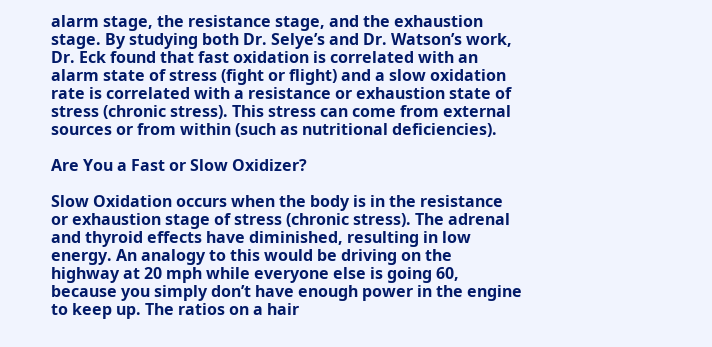alarm stage, the resistance stage, and the exhaustion stage. By studying both Dr. Selye’s and Dr. Watson’s work, Dr. Eck found that fast oxidation is correlated with an alarm state of stress (fight or flight) and a slow oxidation rate is correlated with a resistance or exhaustion state of stress (chronic stress). This stress can come from external sources or from within (such as nutritional deficiencies).

Are You a Fast or Slow Oxidizer?

Slow Oxidation occurs when the body is in the resistance or exhaustion stage of stress (chronic stress). The adrenal and thyroid effects have diminished, resulting in low energy. An analogy to this would be driving on the highway at 20 mph while everyone else is going 60, because you simply don’t have enough power in the engine to keep up. The ratios on a hair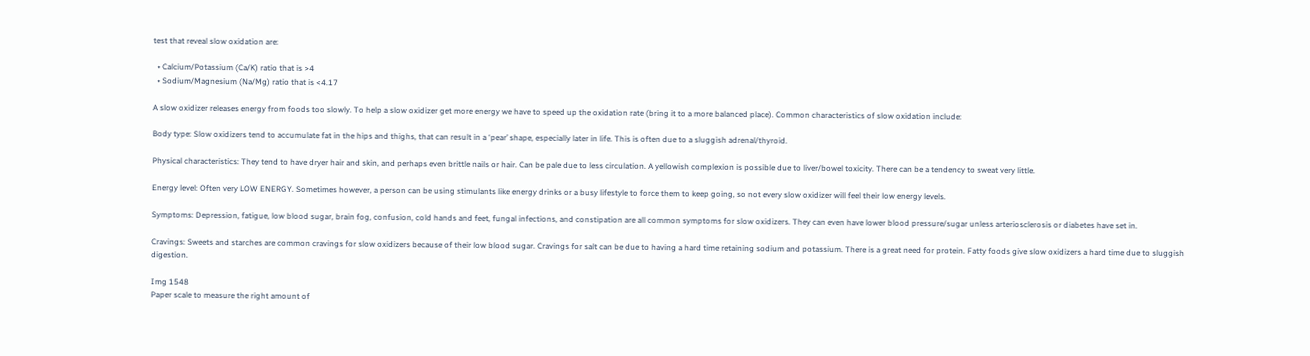test that reveal slow oxidation are:

  • Calcium/Potassium (Ca/K) ratio that is >4
  • Sodium/Magnesium (Na/Mg) ratio that is <4.17

A slow oxidizer releases energy from foods too slowly. To help a slow oxidizer get more energy we have to speed up the oxidation rate (bring it to a more balanced place). Common characteristics of slow oxidation include:

Body type: Slow oxidizers tend to accumulate fat in the hips and thighs, that can result in a ‘pear’ shape, especially later in life. This is often due to a sluggish adrenal/thyroid.

Physical characteristics: They tend to have dryer hair and skin, and perhaps even brittle nails or hair. Can be pale due to less circulation. A yellowish complexion is possible due to liver/bowel toxicity. There can be a tendency to sweat very little.

Energy level: Often very LOW ENERGY. Sometimes however, a person can be using stimulants like energy drinks or a busy lifestyle to force them to keep going, so not every slow oxidizer will feel their low energy levels.

Symptoms: Depression, fatigue, low blood sugar, brain fog, confusion, cold hands and feet, fungal infections, and constipation are all common symptoms for slow oxidizers. They can even have lower blood pressure/sugar unless arteriosclerosis or diabetes have set in.

Cravings: Sweets and starches are common cravings for slow oxidizers because of their low blood sugar. Cravings for salt can be due to having a hard time retaining sodium and potassium. There is a great need for protein. Fatty foods give slow oxidizers a hard time due to sluggish digestion.

Img 1548
Paper scale to measure the right amount of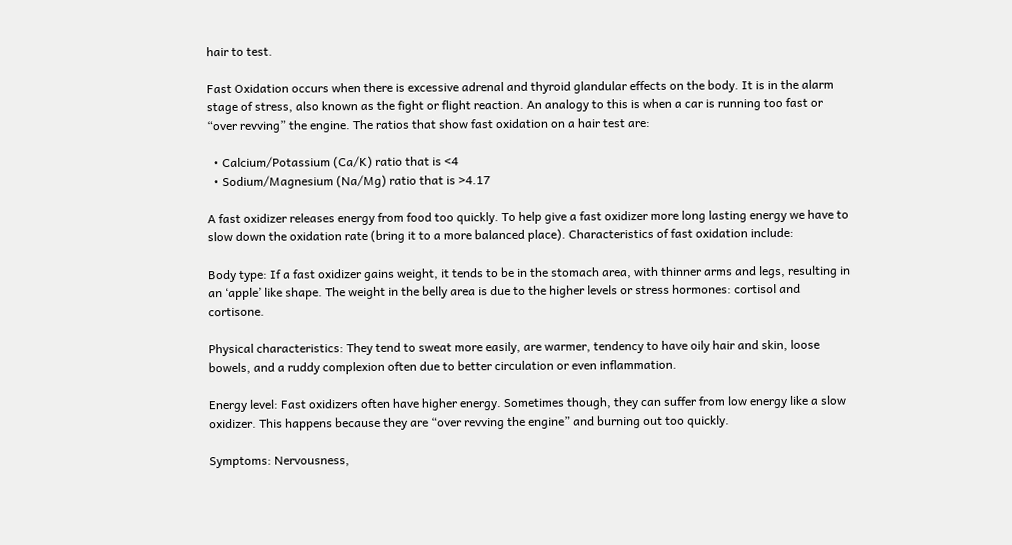hair to test.

Fast Oxidation occurs when there is excessive adrenal and thyroid glandular effects on the body. It is in the alarm stage of stress, also known as the fight or flight reaction. An analogy to this is when a car is running too fast or “over revving” the engine. The ratios that show fast oxidation on a hair test are:

  • Calcium/Potassium (Ca/K) ratio that is <4
  • Sodium/Magnesium (Na/Mg) ratio that is >4.17

A fast oxidizer releases energy from food too quickly. To help give a fast oxidizer more long lasting energy we have to slow down the oxidation rate (bring it to a more balanced place). Characteristics of fast oxidation include:

Body type: If a fast oxidizer gains weight, it tends to be in the stomach area, with thinner arms and legs, resulting in an ‘apple’ like shape. The weight in the belly area is due to the higher levels or stress hormones: cortisol and cortisone.

Physical characteristics: They tend to sweat more easily, are warmer, tendency to have oily hair and skin, loose bowels, and a ruddy complexion often due to better circulation or even inflammation.

Energy level: Fast oxidizers often have higher energy. Sometimes though, they can suffer from low energy like a slow oxidizer. This happens because they are “over revving the engine” and burning out too quickly.

Symptoms: Nervousness,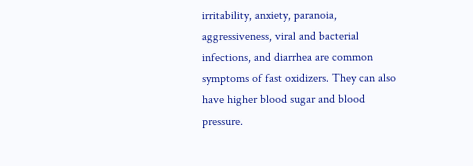irritability, anxiety, paranoia, aggressiveness, viral and bacterial infections, and diarrhea are common symptoms of fast oxidizers. They can also have higher blood sugar and blood pressure.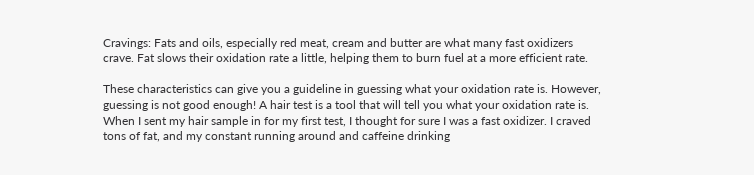Cravings: Fats and oils, especially red meat, cream and butter are what many fast oxidizers crave. Fat slows their oxidation rate a little, helping them to burn fuel at a more efficient rate.

These characteristics can give you a guideline in guessing what your oxidation rate is. However, guessing is not good enough! A hair test is a tool that will tell you what your oxidation rate is. When I sent my hair sample in for my first test, I thought for sure I was a fast oxidizer. I craved tons of fat, and my constant running around and caffeine drinking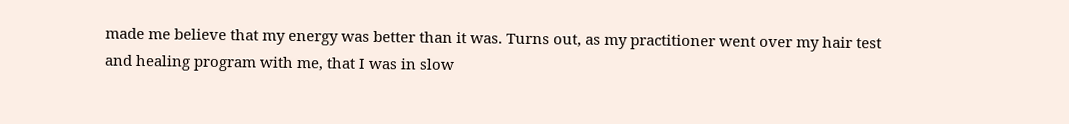made me believe that my energy was better than it was. Turns out, as my practitioner went over my hair test and healing program with me, that I was in slow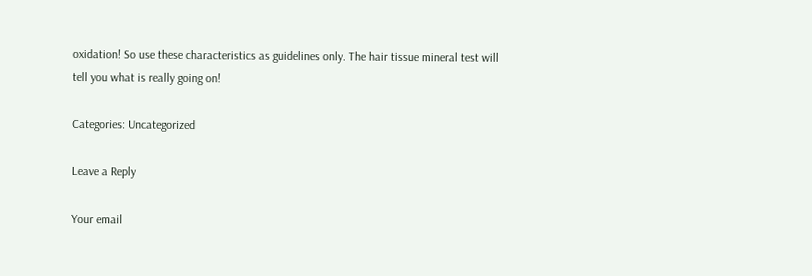oxidation! So use these characteristics as guidelines only. The hair tissue mineral test will tell you what is really going on!

Categories: Uncategorized

Leave a Reply

Your email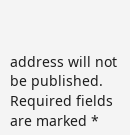address will not be published. Required fields are marked *